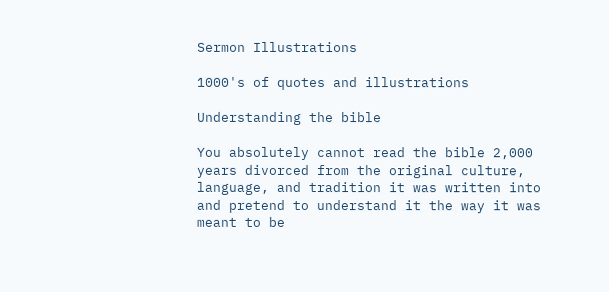Sermon Illustrations

1000's of quotes and illustrations

Understanding the bible

You absolutely cannot read the bible 2,000 years divorced from the original culture, language, and tradition it was written into and pretend to understand it the way it was meant to be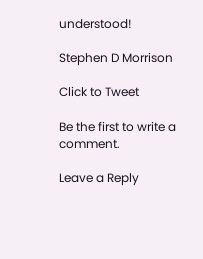understood!

Stephen D Morrison

Click to Tweet

Be the first to write a comment.

Leave a Reply